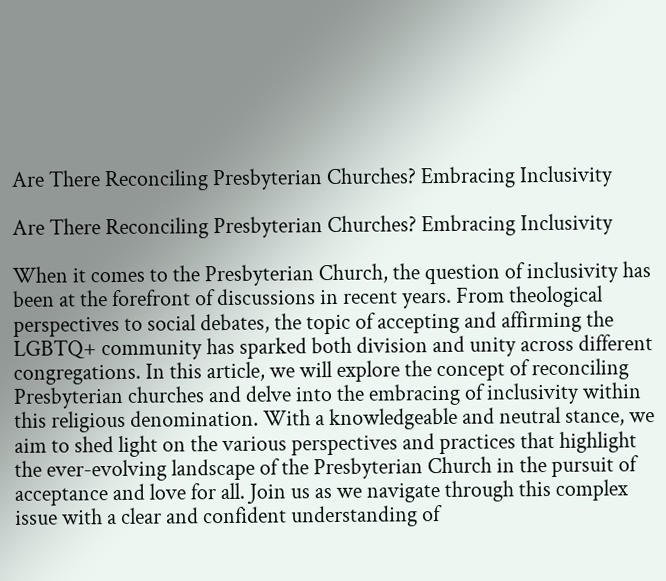Are There Reconciling Presbyterian Churches? Embracing Inclusivity

Are There Reconciling Presbyterian Churches? Embracing Inclusivity

When it comes to the Presbyterian Church, the question of inclusivity has been at the forefront of discussions in recent years. From theological perspectives to social debates, the topic of accepting and affirming the LGBTQ+ community has sparked both division and unity across different congregations. In this article, we will explore the concept of reconciling Presbyterian churches and delve into the embracing of inclusivity within this religious denomination. With a knowledgeable and neutral stance, we aim to shed light on the various perspectives and practices that highlight the ever-evolving landscape of the Presbyterian Church in the pursuit of acceptance and love for all. Join us as we navigate through this complex issue with a clear and confident understanding of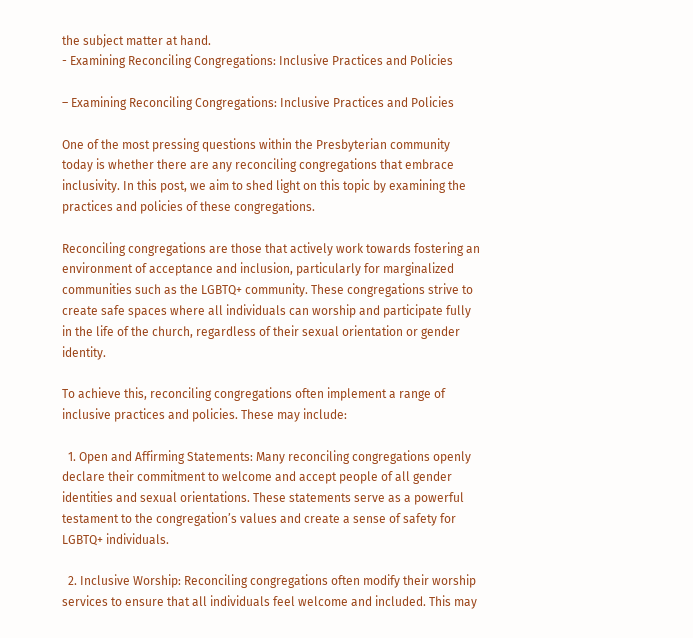the subject matter at hand.
- Examining Reconciling Congregations: Inclusive Practices and Policies

– Examining Reconciling Congregations: Inclusive Practices and Policies

One of the most pressing questions within the Presbyterian community today is whether there are any reconciling congregations that embrace inclusivity. In this post, we aim to shed light on this topic by examining the practices and policies of these congregations.

Reconciling congregations are those that actively work towards fostering an environment of acceptance and inclusion, particularly for marginalized communities such as the LGBTQ+ community. These congregations strive to create safe spaces where all individuals can worship and participate fully in the life of the church, regardless of their sexual orientation or gender identity.

To achieve this, reconciling congregations often implement a range of inclusive practices and policies. These may include:

  1. Open and Affirming Statements: Many reconciling congregations openly declare their commitment to welcome and accept people of all gender identities and sexual orientations. These statements serve as a powerful testament to the congregation’s values and create a sense of safety for LGBTQ+ individuals.

  2. Inclusive Worship: Reconciling congregations often modify their worship services to ensure that all individuals feel welcome and included. This may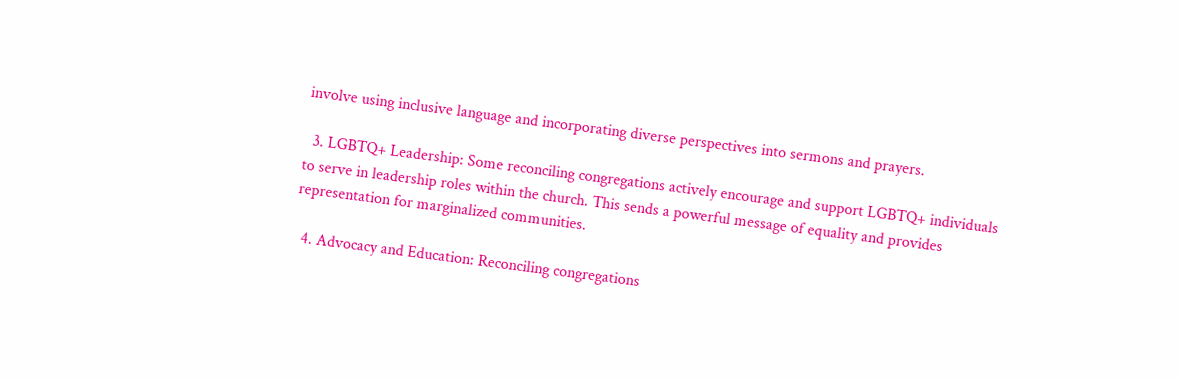involve using inclusive language and incorporating diverse perspectives into sermons and prayers.

  3. LGBTQ+ Leadership: Some reconciling congregations actively encourage and support LGBTQ+ individuals to serve in leadership roles within the church. This sends a powerful message of equality and provides representation for marginalized communities.

  4. Advocacy and Education: Reconciling congregations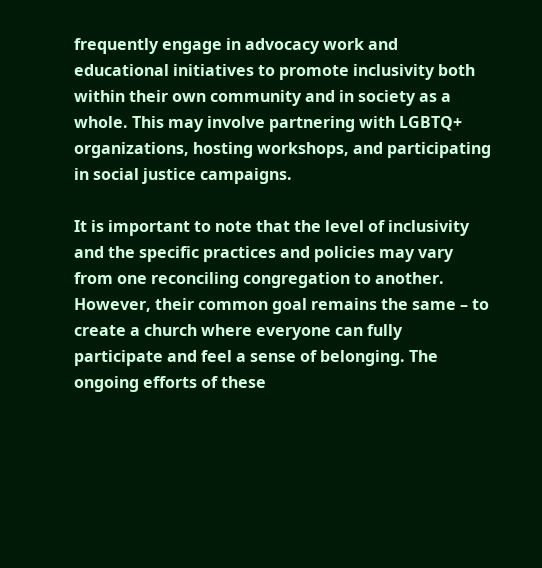frequently engage in advocacy work and educational initiatives to promote inclusivity both within their own community and in society as a whole. This may involve partnering with LGBTQ+ organizations, hosting workshops, and participating in social justice campaigns.

It is important to note that the level of inclusivity and the specific practices and policies may vary from one reconciling congregation to another. However, their common goal remains the same – to create a church where everyone can fully participate and feel a sense of belonging. The ongoing efforts of these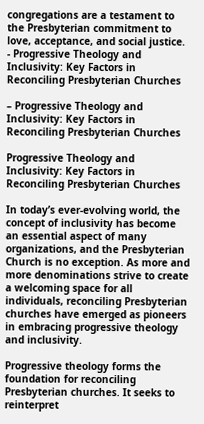congregations are a testament to the Presbyterian commitment to love, acceptance, and social justice.
- Progressive Theology and Inclusivity: Key Factors in Reconciling Presbyterian Churches

– Progressive Theology and Inclusivity: Key Factors in Reconciling Presbyterian Churches

Progressive Theology and Inclusivity: Key Factors in Reconciling Presbyterian Churches

In today’s ever-evolving world, the concept of inclusivity has become an essential aspect of many organizations, and the Presbyterian Church is no exception. As more and more denominations strive to create a welcoming space for all individuals, reconciling Presbyterian churches have emerged as pioneers in embracing progressive theology and inclusivity.

Progressive theology forms the foundation for reconciling Presbyterian churches. It seeks to reinterpret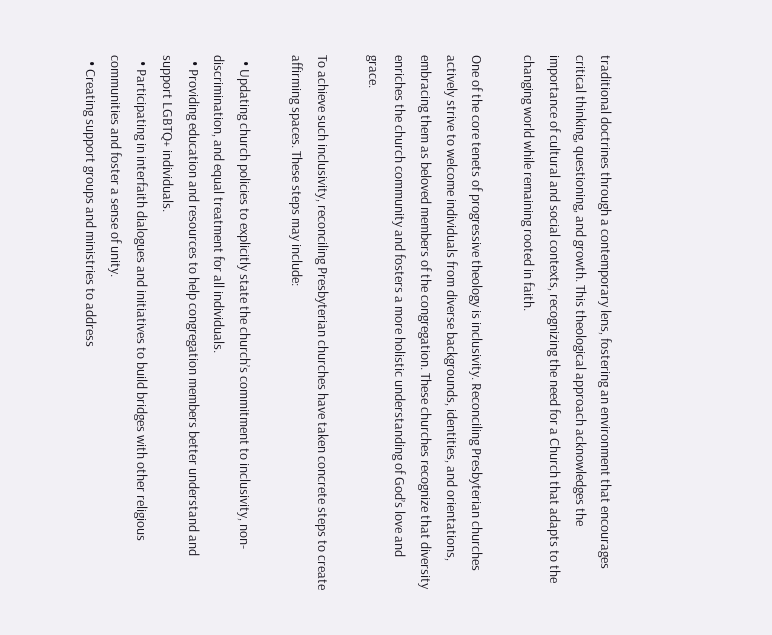traditional doctrines through a contemporary lens, fostering an environment that encourages critical thinking, questioning, and growth. This theological approach acknowledges the importance of cultural and social contexts, recognizing the need for a Church that adapts to the changing world while remaining rooted in faith.

One of the core tenets of progressive theology is inclusivity. Reconciling Presbyterian churches actively strive to welcome individuals from diverse backgrounds, identities, and orientations, embracing them as beloved members of the congregation. These churches recognize that diversity enriches the church community and fosters a more holistic understanding of God’s love and grace.

To achieve such inclusivity, reconciling Presbyterian churches have taken concrete steps to create affirming spaces. These steps may include:

  • Updating church policies to explicitly state the church’s commitment to inclusivity, non-discrimination, and equal treatment for all individuals.
  • Providing education and resources to help congregation members better understand and support LGBTQ+ individuals.
  • Participating in interfaith dialogues and initiatives to build bridges with other religious communities and foster a sense of unity.
  • Creating support groups and ministries to address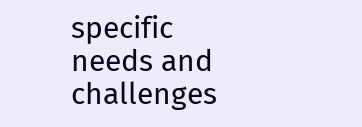specific needs and challenges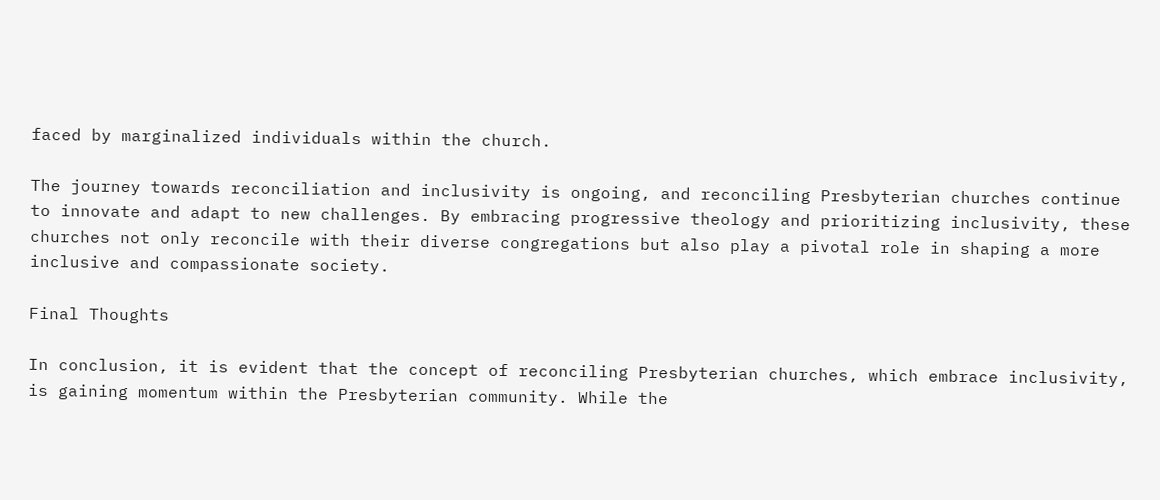faced by marginalized individuals within the church.

The journey towards reconciliation and inclusivity is ongoing, and reconciling Presbyterian churches continue to innovate and adapt to new challenges. By embracing progressive theology and prioritizing inclusivity, these churches not only reconcile with their diverse congregations but also play a pivotal role in shaping a more inclusive and compassionate society.

Final Thoughts

In conclusion, it is evident that the concept of reconciling Presbyterian churches, which embrace inclusivity, is gaining momentum within the Presbyterian community. While the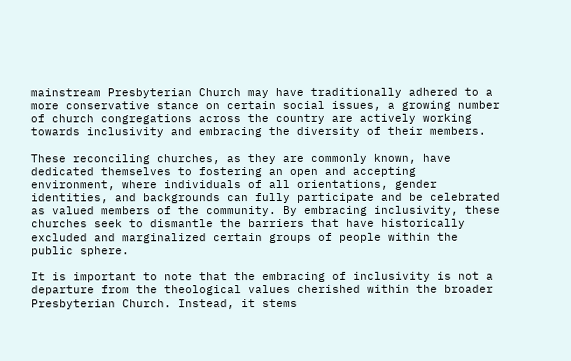mainstream Presbyterian Church may have traditionally adhered to a more conservative stance on certain social issues, a growing number of church congregations across the country are actively working towards inclusivity and embracing the diversity of their members.

These reconciling churches, as they are commonly known, have dedicated themselves to fostering an open and accepting environment, where individuals of all orientations, gender identities, and backgrounds can fully participate and be celebrated as valued members of the community. By embracing inclusivity, these churches seek to dismantle the barriers that have historically excluded and marginalized certain groups of people within the public sphere.

It is important to note that the embracing of inclusivity is not a departure from the theological values cherished within the broader Presbyterian Church. Instead, it stems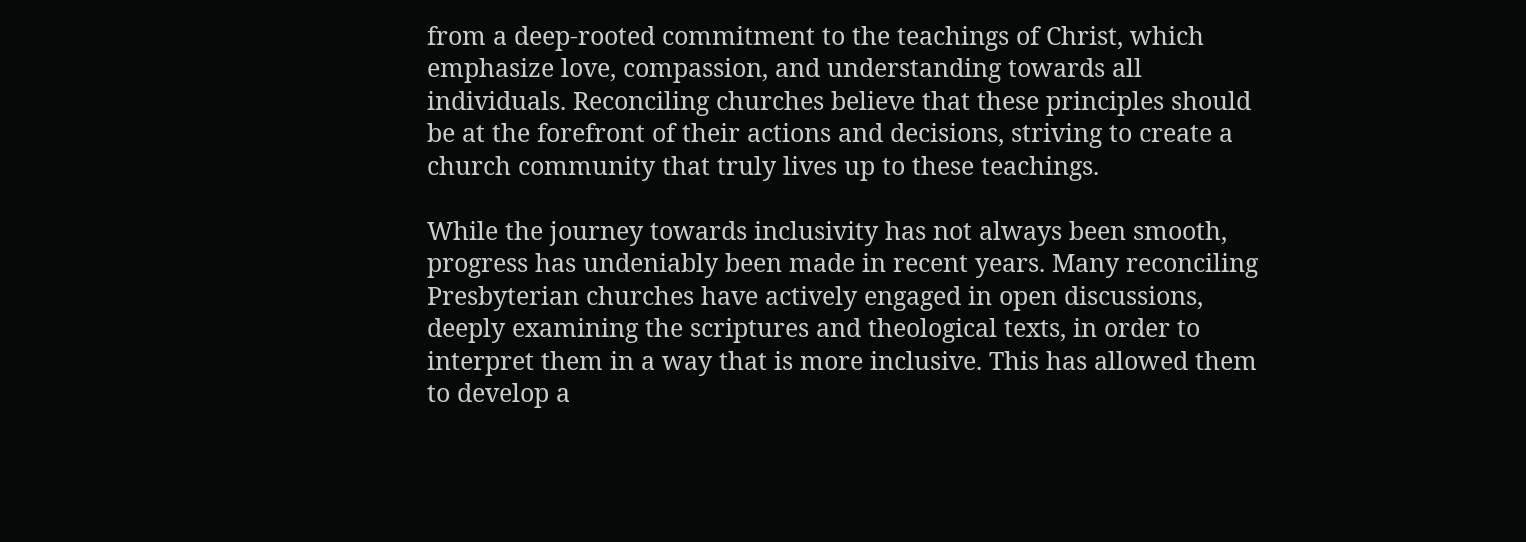from a deep-rooted commitment to the teachings of Christ, which emphasize love, compassion, and understanding towards all individuals. Reconciling churches believe that these principles should be at the forefront of their actions and decisions, striving to create a church community that truly lives up to these teachings.

While the journey towards inclusivity has not always been smooth, progress has undeniably been made in recent years. Many reconciling Presbyterian churches have actively engaged in open discussions, deeply examining the scriptures and theological texts, in order to interpret them in a way that is more inclusive. This has allowed them to develop a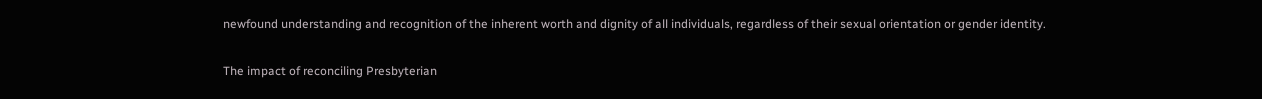newfound understanding and recognition of the inherent worth and dignity of all individuals, regardless of their sexual orientation or gender identity.

The impact of reconciling Presbyterian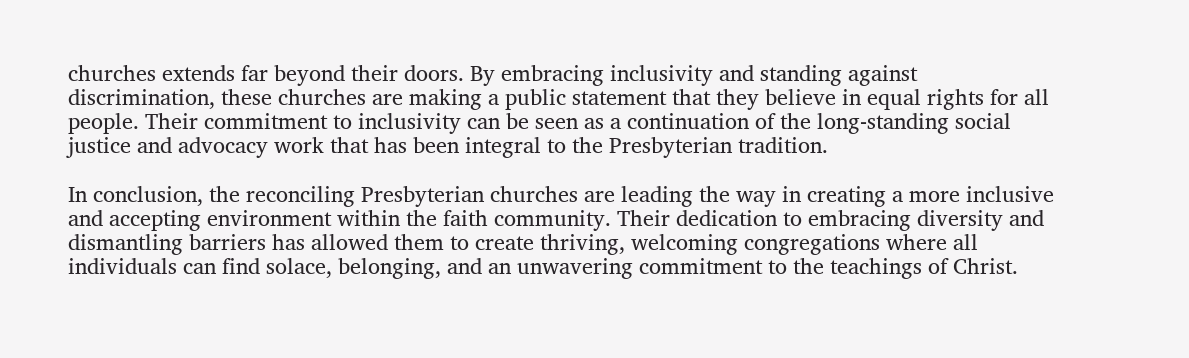churches extends far beyond their doors. By embracing inclusivity and standing against discrimination, these churches are making a public statement that they believe in equal rights for all people. Their commitment to inclusivity can be seen as a continuation of the long-standing social justice and advocacy work that has been integral to the Presbyterian tradition.

In conclusion, the reconciling Presbyterian churches are leading the way in creating a more inclusive and accepting environment within the faith community. Their dedication to embracing diversity and dismantling barriers has allowed them to create thriving, welcoming congregations where all individuals can find solace, belonging, and an unwavering commitment to the teachings of Christ.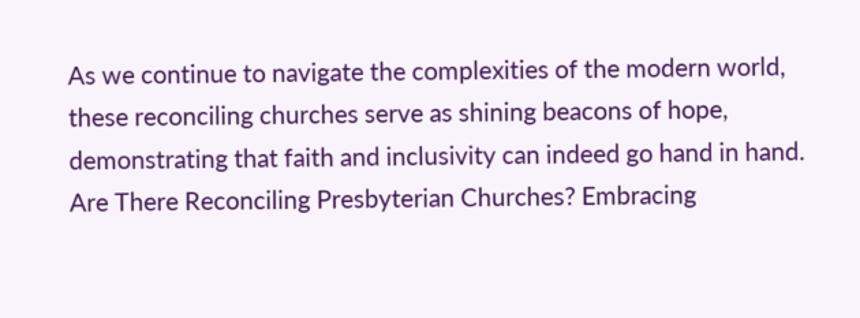As we continue to navigate the complexities of the modern world, these reconciling churches serve as shining beacons of hope, demonstrating that faith and inclusivity can indeed go hand in hand.
Are There Reconciling Presbyterian Churches? Embracing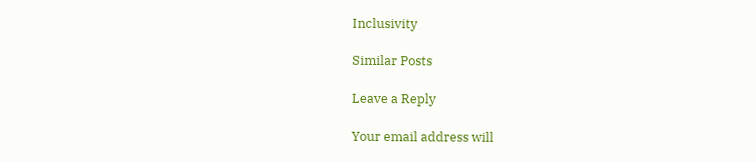Inclusivity

Similar Posts

Leave a Reply

Your email address will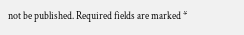not be published. Required fields are marked *